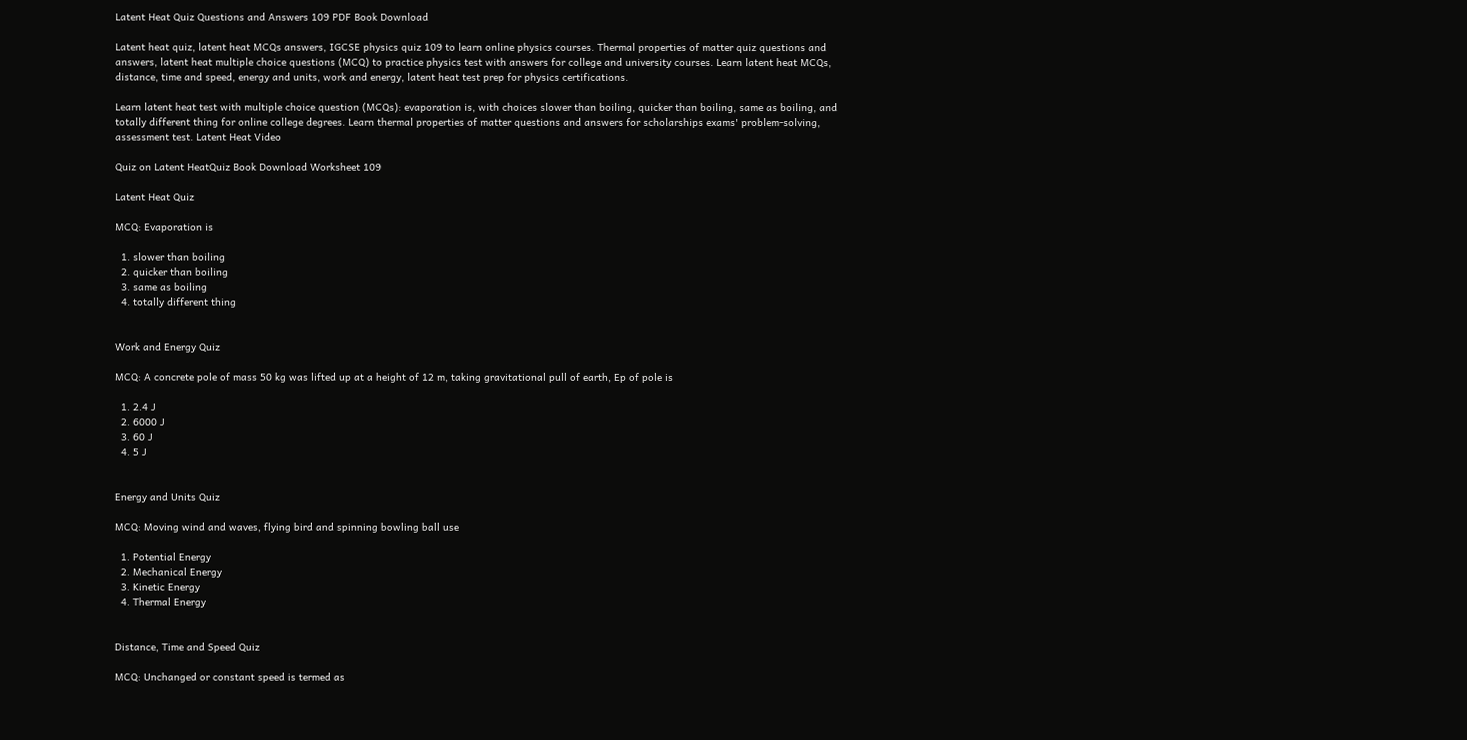Latent Heat Quiz Questions and Answers 109 PDF Book Download

Latent heat quiz, latent heat MCQs answers, IGCSE physics quiz 109 to learn online physics courses. Thermal properties of matter quiz questions and answers, latent heat multiple choice questions (MCQ) to practice physics test with answers for college and university courses. Learn latent heat MCQs, distance, time and speed, energy and units, work and energy, latent heat test prep for physics certifications.

Learn latent heat test with multiple choice question (MCQs): evaporation is, with choices slower than boiling, quicker than boiling, same as boiling, and totally different thing for online college degrees. Learn thermal properties of matter questions and answers for scholarships exams' problem-solving, assessment test. Latent Heat Video

Quiz on Latent HeatQuiz Book Download Worksheet 109

Latent Heat Quiz

MCQ: Evaporation is

  1. slower than boiling
  2. quicker than boiling
  3. same as boiling
  4. totally different thing


Work and Energy Quiz

MCQ: A concrete pole of mass 50 kg was lifted up at a height of 12 m, taking gravitational pull of earth, Ep of pole is

  1. 2.4 J
  2. 6000 J
  3. 60 J
  4. 5 J


Energy and Units Quiz

MCQ: Moving wind and waves, flying bird and spinning bowling ball use

  1. Potential Energy
  2. Mechanical Energy
  3. Kinetic Energy
  4. Thermal Energy


Distance, Time and Speed Quiz

MCQ: Unchanged or constant speed is termed as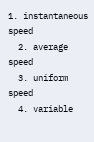1. instantaneous speed
  2. average speed
  3. uniform speed
  4. variable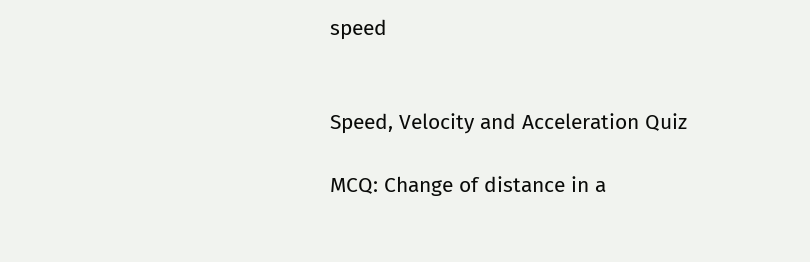speed


Speed, Velocity and Acceleration Quiz

MCQ: Change of distance in a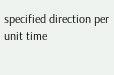specified direction per unit time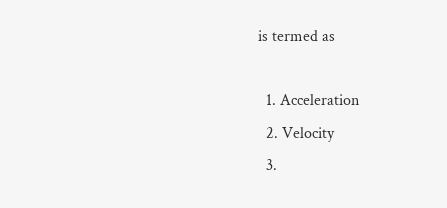is termed as

  1. Acceleration
  2. Velocity
  3.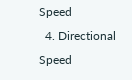Speed
  4. Directional Speed